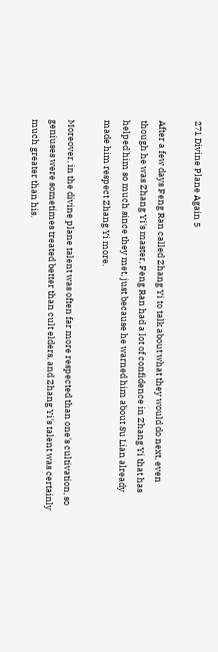271 Divine Plane Again 5

After a few days Feng Ran called Zhang Yi to talk about what they would do next, even though he was Zhang Yi's master, Feng Ran had a lot of confidence in Zhang Yi that has helped him so much since they met, just because he warned him about Su Lian already made him respect Zhang Yi more.

Moreover, in the divine plane talent was often far more respected than one's cultivation, so geniuses were sometimes treated better than cult elders, and Zhang Yi's talent was certainly much greater than his.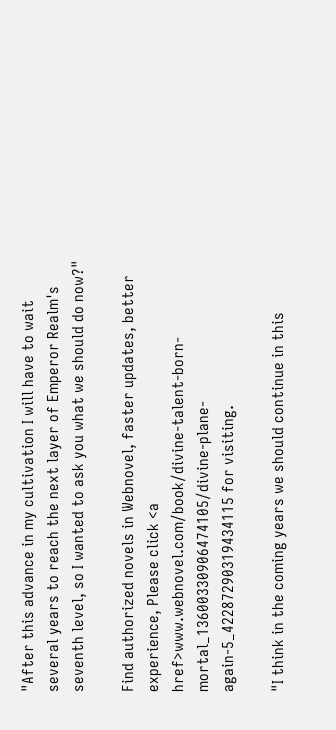"After this advance in my cultivation I will have to wait several years to reach the next layer of Emperor Realm's seventh level, so I wanted to ask you what we should do now?"

Find authorized novels in Webnovel, faster updates, better experience, Please click <a href>www.webnovel.com/book/divine-talent-born-mortal_13600330906474105/divine-plane-again-5_42287290319434115 for visiting.

"I think in the coming years we should continue in this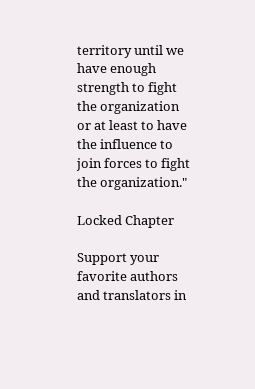territory until we have enough strength to fight the organization or at least to have the influence to join forces to fight the organization."

Locked Chapter

Support your favorite authors and translators in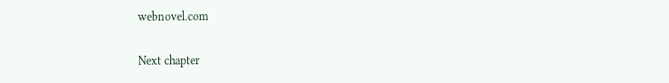webnovel.com

Next chapter